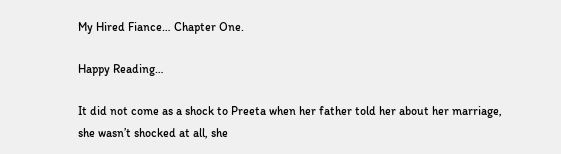My Hired Fiance… Chapter One.

Happy Reading…

It did not come as a shock to Preeta when her father told her about her marriage, she wasn’t shocked at all, she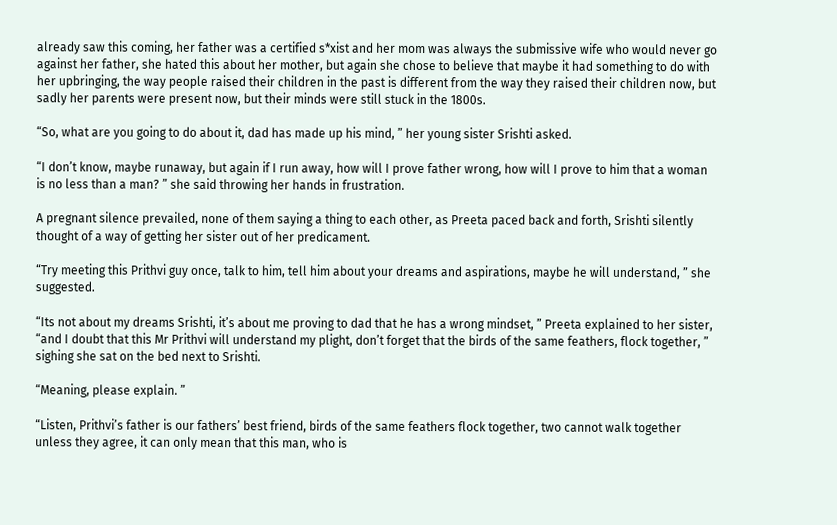already saw this coming, her father was a certified s*xist and her mom was always the submissive wife who would never go against her father, she hated this about her mother, but again she chose to believe that maybe it had something to do with her upbringing, the way people raised their children in the past is different from the way they raised their children now, but sadly her parents were present now, but their minds were still stuck in the 1800s.

“So, what are you going to do about it, dad has made up his mind, ” her young sister Srishti asked.

“I don’t know, maybe runaway, but again if I run away, how will I prove father wrong, how will I prove to him that a woman is no less than a man? ” she said throwing her hands in frustration.

A pregnant silence prevailed, none of them saying a thing to each other, as Preeta paced back and forth, Srishti silently thought of a way of getting her sister out of her predicament.

“Try meeting this Prithvi guy once, talk to him, tell him about your dreams and aspirations, maybe he will understand, ” she suggested.

“Its not about my dreams Srishti, it’s about me proving to dad that he has a wrong mindset, ” Preeta explained to her sister, “and I doubt that this Mr Prithvi will understand my plight, don’t forget that the birds of the same feathers, flock together, ” sighing she sat on the bed next to Srishti.

“Meaning, please explain. ”

“Listen, Prithvi’s father is our fathers’ best friend, birds of the same feathers flock together, two cannot walk together unless they agree, it can only mean that this man, who is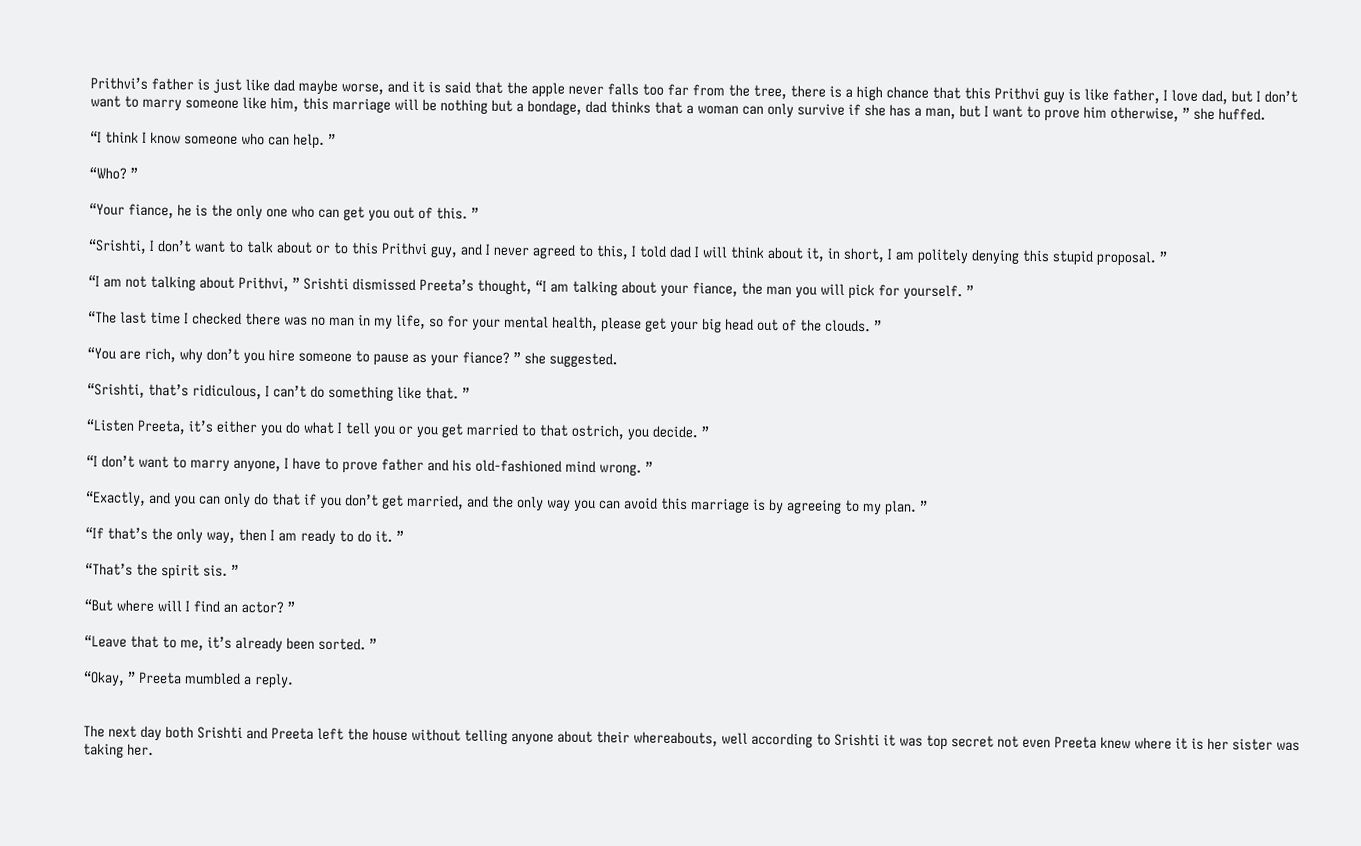Prithvi’s father is just like dad maybe worse, and it is said that the apple never falls too far from the tree, there is a high chance that this Prithvi guy is like father, I love dad, but I don’t want to marry someone like him, this marriage will be nothing but a bondage, dad thinks that a woman can only survive if she has a man, but I want to prove him otherwise, ” she huffed.

“I think I know someone who can help. ”

“Who? ”

“Your fiance, he is the only one who can get you out of this. ”

“Srishti, I don’t want to talk about or to this Prithvi guy, and I never agreed to this, I told dad I will think about it, in short, I am politely denying this stupid proposal. ”

“I am not talking about Prithvi, ” Srishti dismissed Preeta’s thought, “I am talking about your fiance, the man you will pick for yourself. ”

“The last time I checked there was no man in my life, so for your mental health, please get your big head out of the clouds. ”

“You are rich, why don’t you hire someone to pause as your fiance? ” she suggested.

“Srishti, that’s ridiculous, I can’t do something like that. ”

“Listen Preeta, it’s either you do what I tell you or you get married to that ostrich, you decide. ”

“I don’t want to marry anyone, I have to prove father and his old-fashioned mind wrong. ”

“Exactly, and you can only do that if you don’t get married, and the only way you can avoid this marriage is by agreeing to my plan. ”

“If that’s the only way, then I am ready to do it. ”

“That’s the spirit sis. ”

“But where will I find an actor? ”

“Leave that to me, it’s already been sorted. ”

“Okay, ” Preeta mumbled a reply.


The next day both Srishti and Preeta left the house without telling anyone about their whereabouts, well according to Srishti it was top secret not even Preeta knew where it is her sister was taking her.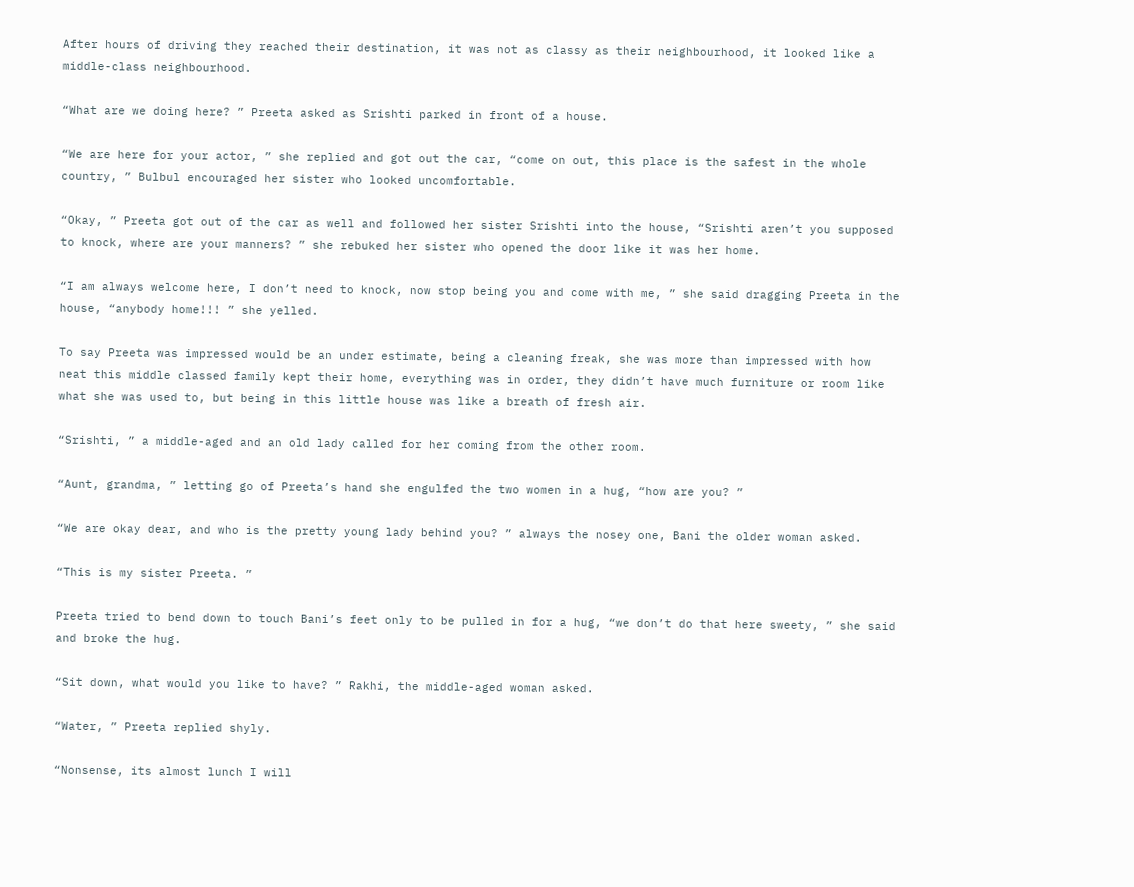After hours of driving they reached their destination, it was not as classy as their neighbourhood, it looked like a middle-class neighbourhood.

“What are we doing here? ” Preeta asked as Srishti parked in front of a house.

“We are here for your actor, ” she replied and got out the car, “come on out, this place is the safest in the whole country, ” Bulbul encouraged her sister who looked uncomfortable.

“Okay, ” Preeta got out of the car as well and followed her sister Srishti into the house, “Srishti aren’t you supposed to knock, where are your manners? ” she rebuked her sister who opened the door like it was her home.

“I am always welcome here, I don’t need to knock, now stop being you and come with me, ” she said dragging Preeta in the house, “anybody home!!! ” she yelled.

To say Preeta was impressed would be an under estimate, being a cleaning freak, she was more than impressed with how neat this middle classed family kept their home, everything was in order, they didn’t have much furniture or room like what she was used to, but being in this little house was like a breath of fresh air.

“Srishti, ” a middle-aged and an old lady called for her coming from the other room.

“Aunt, grandma, ” letting go of Preeta’s hand she engulfed the two women in a hug, “how are you? ”

“We are okay dear, and who is the pretty young lady behind you? ” always the nosey one, Bani the older woman asked.

“This is my sister Preeta. ”

Preeta tried to bend down to touch Bani’s feet only to be pulled in for a hug, “we don’t do that here sweety, ” she said and broke the hug.

“Sit down, what would you like to have? ” Rakhi, the middle-aged woman asked.

“Water, ” Preeta replied shyly.

“Nonsense, its almost lunch I will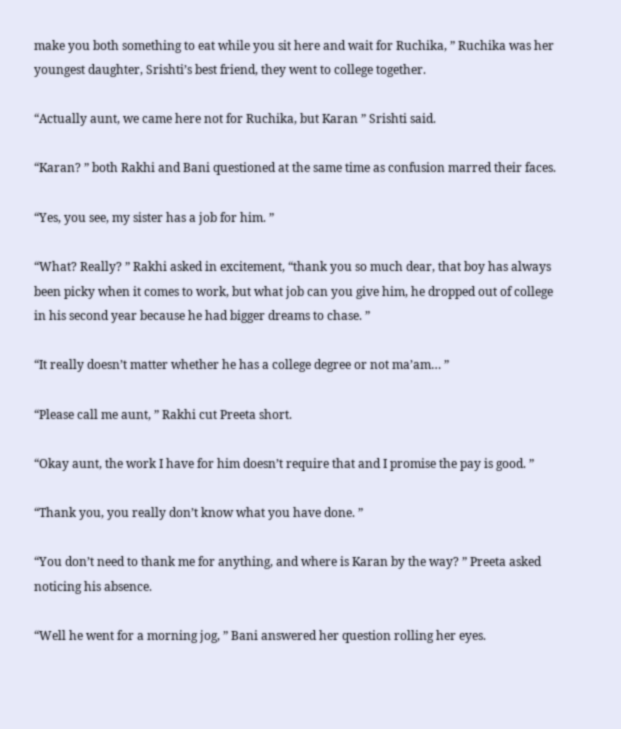make you both something to eat while you sit here and wait for Ruchika, ” Ruchika was her youngest daughter, Srishti’s best friend, they went to college together.

“Actually aunt, we came here not for Ruchika, but Karan ” Srishti said.

“Karan? ” both Rakhi and Bani questioned at the same time as confusion marred their faces.

“Yes, you see, my sister has a job for him. ”

“What? Really? ” Rakhi asked in excitement, “thank you so much dear, that boy has always been picky when it comes to work, but what job can you give him, he dropped out of college in his second year because he had bigger dreams to chase. ”

“It really doesn’t matter whether he has a college degree or not ma’am… ”

“Please call me aunt, ” Rakhi cut Preeta short.

“Okay aunt, the work I have for him doesn’t require that and I promise the pay is good. ”

“Thank you, you really don’t know what you have done. ”

“You don’t need to thank me for anything, and where is Karan by the way? ” Preeta asked noticing his absence.

“Well he went for a morning jog, ” Bani answered her question rolling her eyes.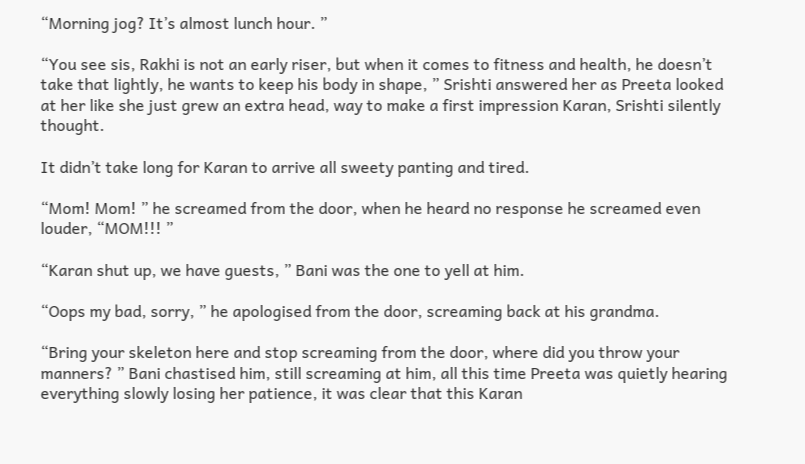“Morning jog? It’s almost lunch hour. ”

“You see sis, Rakhi is not an early riser, but when it comes to fitness and health, he doesn’t take that lightly, he wants to keep his body in shape, ” Srishti answered her as Preeta looked at her like she just grew an extra head, way to make a first impression Karan, Srishti silently thought.

It didn’t take long for Karan to arrive all sweety panting and tired.

“Mom! Mom! ” he screamed from the door, when he heard no response he screamed even louder, “MOM!!! ”

“Karan shut up, we have guests, ” Bani was the one to yell at him.

“Oops my bad, sorry, ” he apologised from the door, screaming back at his grandma.

“Bring your skeleton here and stop screaming from the door, where did you throw your manners? ” Bani chastised him, still screaming at him, all this time Preeta was quietly hearing everything slowly losing her patience, it was clear that this Karan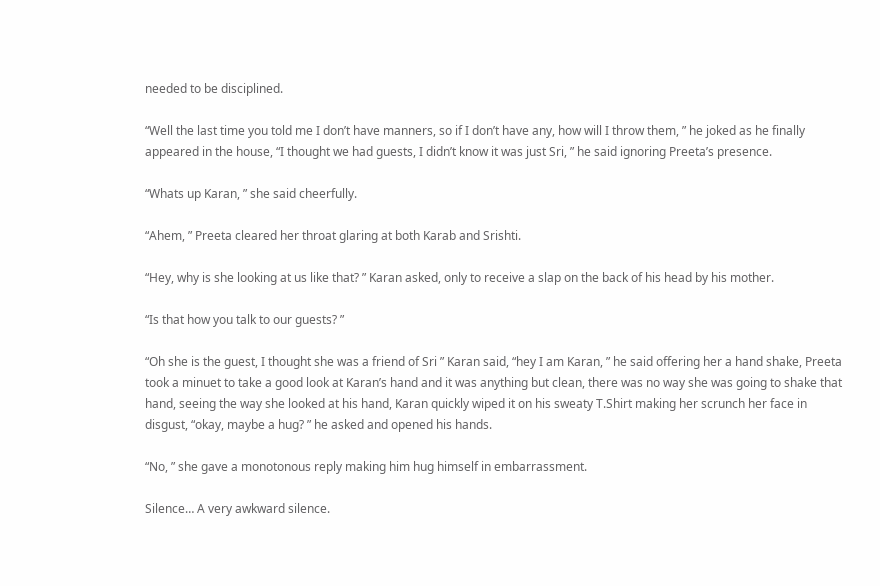needed to be disciplined.

“Well the last time you told me I don’t have manners, so if I don’t have any, how will I throw them, ” he joked as he finally appeared in the house, “I thought we had guests, I didn’t know it was just Sri, ” he said ignoring Preeta’s presence.

“Whats up Karan, ” she said cheerfully.

“Ahem, ” Preeta cleared her throat glaring at both Karab and Srishti.

“Hey, why is she looking at us like that? ” Karan asked, only to receive a slap on the back of his head by his mother.

“Is that how you talk to our guests? ”

“Oh she is the guest, I thought she was a friend of Sri ” Karan said, “hey I am Karan, ” he said offering her a hand shake, Preeta took a minuet to take a good look at Karan’s hand and it was anything but clean, there was no way she was going to shake that hand, seeing the way she looked at his hand, Karan quickly wiped it on his sweaty T.Shirt making her scrunch her face in disgust, “okay, maybe a hug? ” he asked and opened his hands.

“No, ” she gave a monotonous reply making him hug himself in embarrassment.

Silence… A very awkward silence.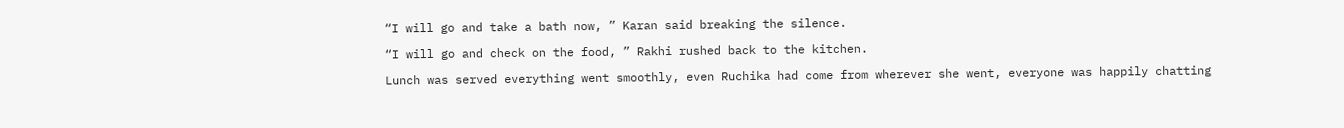“I will go and take a bath now, ” Karan said breaking the silence.

“I will go and check on the food, ” Rakhi rushed back to the kitchen.

Lunch was served everything went smoothly, even Ruchika had come from wherever she went, everyone was happily chatting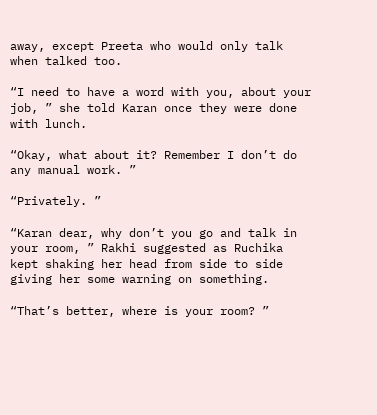away, except Preeta who would only talk when talked too.

“I need to have a word with you, about your job, ” she told Karan once they were done with lunch.

“Okay, what about it? Remember I don’t do any manual work. ”

“Privately. ”

“Karan dear, why don’t you go and talk in your room, ” Rakhi suggested as Ruchika kept shaking her head from side to side giving her some warning on something.

“That’s better, where is your room? ”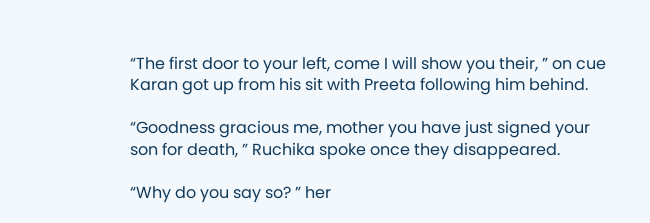“The first door to your left, come I will show you their, ” on cue Karan got up from his sit with Preeta following him behind.

“Goodness gracious me, mother you have just signed your son for death, ” Ruchika spoke once they disappeared.

“Why do you say so? ” her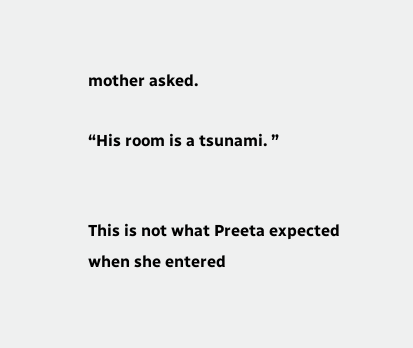mother asked.

“His room is a tsunami. ”


This is not what Preeta expected when she entered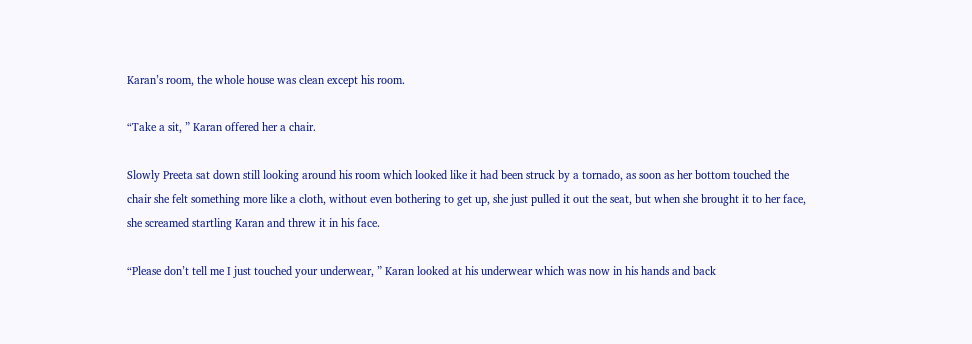Karan’s room, the whole house was clean except his room.

“Take a sit, ” Karan offered her a chair.

Slowly Preeta sat down still looking around his room which looked like it had been struck by a tornado, as soon as her bottom touched the chair she felt something more like a cloth, without even bothering to get up, she just pulled it out the seat, but when she brought it to her face, she screamed startling Karan and threw it in his face.

“Please don’t tell me I just touched your underwear, ” Karan looked at his underwear which was now in his hands and back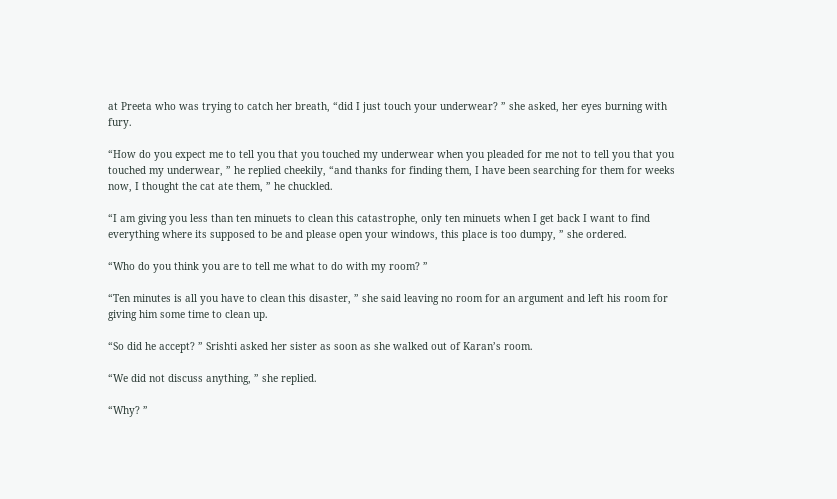at Preeta who was trying to catch her breath, “did I just touch your underwear? ” she asked, her eyes burning with fury.

“How do you expect me to tell you that you touched my underwear when you pleaded for me not to tell you that you touched my underwear, ” he replied cheekily, “and thanks for finding them, I have been searching for them for weeks now, I thought the cat ate them, ” he chuckled.

“I am giving you less than ten minuets to clean this catastrophe, only ten minuets when I get back I want to find everything where its supposed to be and please open your windows, this place is too dumpy, ” she ordered.

“Who do you think you are to tell me what to do with my room? ”

“Ten minutes is all you have to clean this disaster, ” she said leaving no room for an argument and left his room for giving him some time to clean up.

“So did he accept? ” Srishti asked her sister as soon as she walked out of Karan’s room.

“We did not discuss anything, ” she replied.

“Why? ”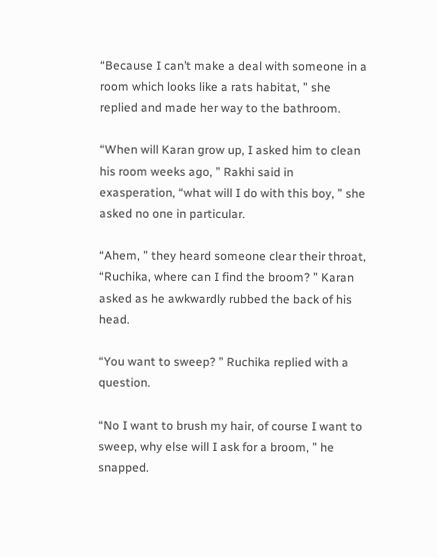“Because I can’t make a deal with someone in a room which looks like a rats habitat, ” she replied and made her way to the bathroom.

“When will Karan grow up, I asked him to clean his room weeks ago, ” Rakhi said in exasperation, “what will I do with this boy, ” she asked no one in particular.

“Ahem, ” they heard someone clear their throat, “Ruchika, where can I find the broom? ” Karan asked as he awkwardly rubbed the back of his head.

“You want to sweep? ” Ruchika replied with a question.

“No I want to brush my hair, of course I want to sweep, why else will I ask for a broom, ” he snapped.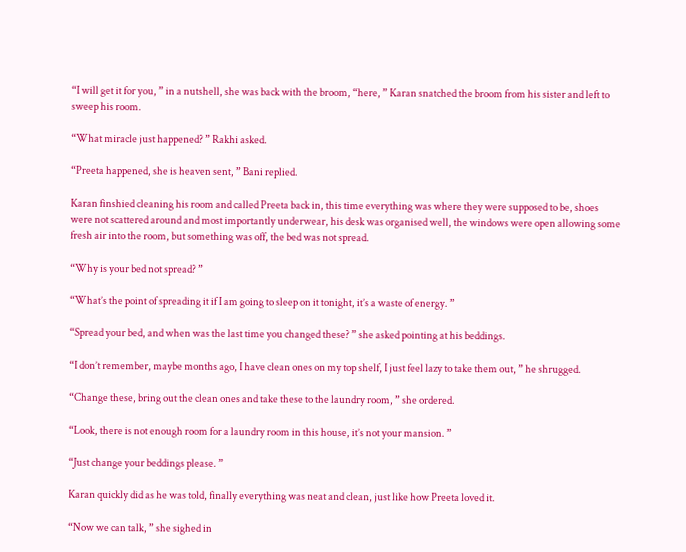“I will get it for you, ” in a nutshell, she was back with the broom, “here, ” Karan snatched the broom from his sister and left to sweep his room.

“What miracle just happened? ” Rakhi asked.

“Preeta happened, she is heaven sent, ” Bani replied.

Karan finshied cleaning his room and called Preeta back in, this time everything was where they were supposed to be, shoes were not scattered around and most importantly underwear, his desk was organised well, the windows were open allowing some fresh air into the room, but something was off, the bed was not spread.

“Why is your bed not spread? ”

“What’s the point of spreading it if I am going to sleep on it tonight, it’s a waste of energy. ”

“Spread your bed, and when was the last time you changed these? ” she asked pointing at his beddings.

“I don’t remember, maybe months ago, I have clean ones on my top shelf, I just feel lazy to take them out, ” he shrugged.

“Change these, bring out the clean ones and take these to the laundry room, ” she ordered.

“Look, there is not enough room for a laundry room in this house, it’s not your mansion. ”

“Just change your beddings please. ”

Karan quickly did as he was told, finally everything was neat and clean, just like how Preeta loved it.

“Now we can talk, ” she sighed in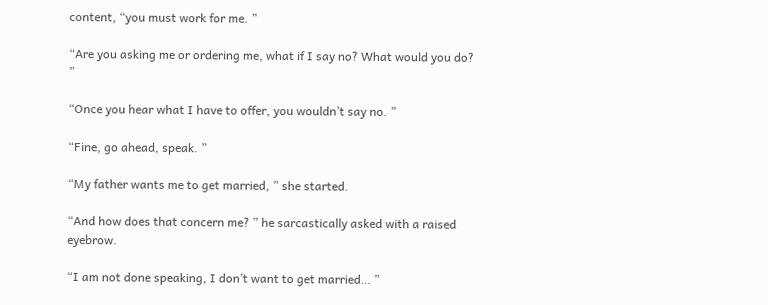content, “you must work for me. ”

“Are you asking me or ordering me, what if I say no? What would you do? ”

“Once you hear what I have to offer, you wouldn’t say no. ”

“Fine, go ahead, speak. ”

“My father wants me to get married, ” she started.

“And how does that concern me? ” he sarcastically asked with a raised eyebrow.

“I am not done speaking, I don’t want to get married… ”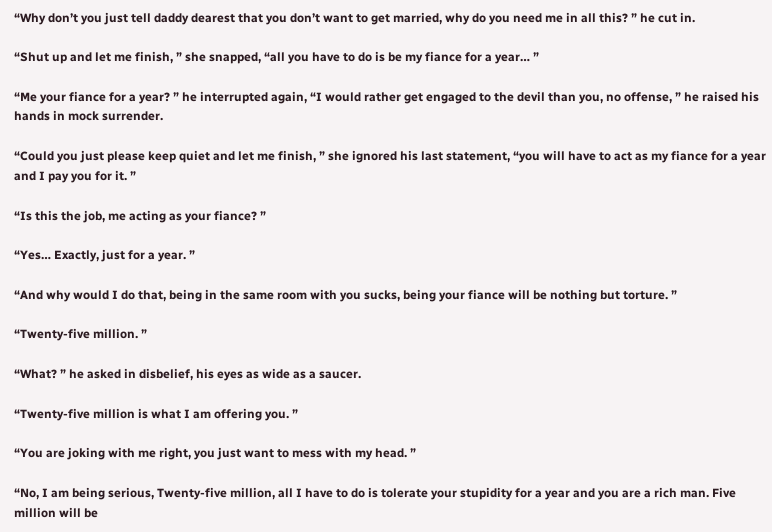“Why don’t you just tell daddy dearest that you don’t want to get married, why do you need me in all this? ” he cut in.

“Shut up and let me finish, ” she snapped, “all you have to do is be my fiance for a year… ”

“Me your fiance for a year? ” he interrupted again, “I would rather get engaged to the devil than you, no offense, ” he raised his hands in mock surrender.

“Could you just please keep quiet and let me finish, ” she ignored his last statement, “you will have to act as my fiance for a year and I pay you for it. ”

“Is this the job, me acting as your fiance? ”

“Yes… Exactly, just for a year. ”

“And why would I do that, being in the same room with you sucks, being your fiance will be nothing but torture. ”

“Twenty-five million. ”

“What? ” he asked in disbelief, his eyes as wide as a saucer.

“Twenty-five million is what I am offering you. ”

“You are joking with me right, you just want to mess with my head. ”

“No, I am being serious, Twenty-five million, all I have to do is tolerate your stupidity for a year and you are a rich man. Five million will be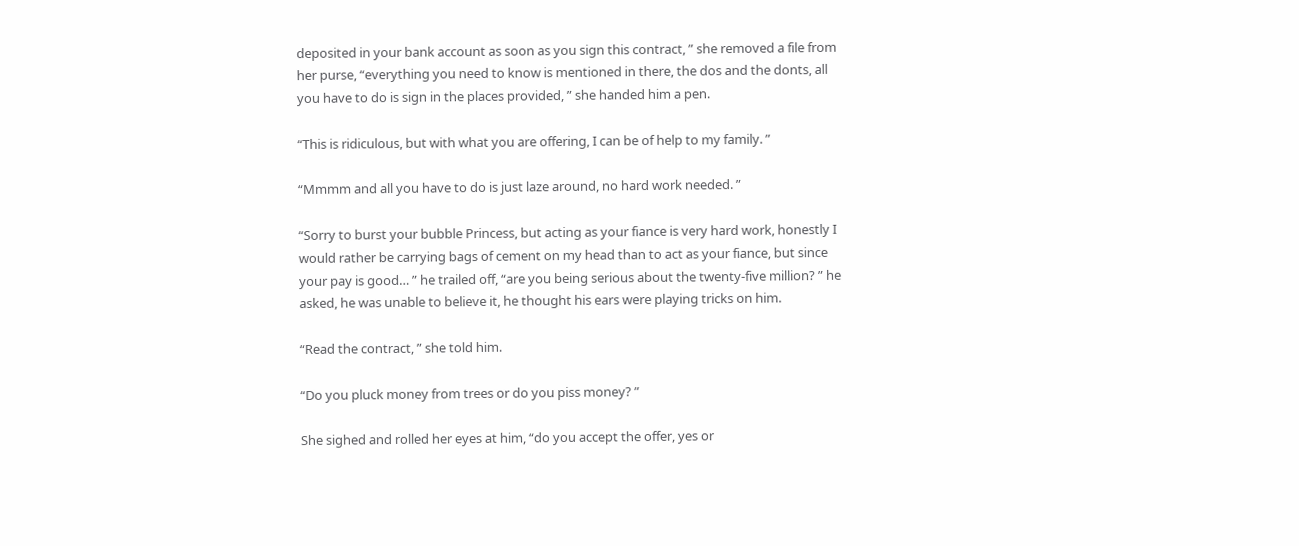deposited in your bank account as soon as you sign this contract, ” she removed a file from her purse, “everything you need to know is mentioned in there, the dos and the donts, all you have to do is sign in the places provided, ” she handed him a pen.

“This is ridiculous, but with what you are offering, I can be of help to my family. ”

“Mmmm and all you have to do is just laze around, no hard work needed. ”

“Sorry to burst your bubble Princess, but acting as your fiance is very hard work, honestly I would rather be carrying bags of cement on my head than to act as your fiance, but since your pay is good… ” he trailed off, “are you being serious about the twenty-five million? ” he asked, he was unable to believe it, he thought his ears were playing tricks on him.

“Read the contract, ” she told him.

“Do you pluck money from trees or do you piss money? ”

She sighed and rolled her eyes at him, “do you accept the offer, yes or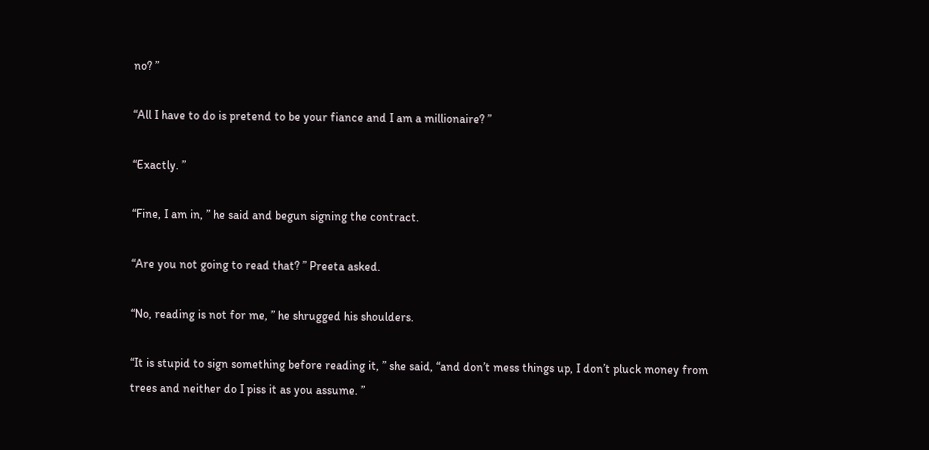no? ”

“All I have to do is pretend to be your fiance and I am a millionaire? ”

“Exactly. ”

“Fine, I am in, ” he said and begun signing the contract.

“Are you not going to read that? ” Preeta asked.

“No, reading is not for me, ” he shrugged his shoulders.

“It is stupid to sign something before reading it, ” she said, “and don’t mess things up, I don’t pluck money from trees and neither do I piss it as you assume. ”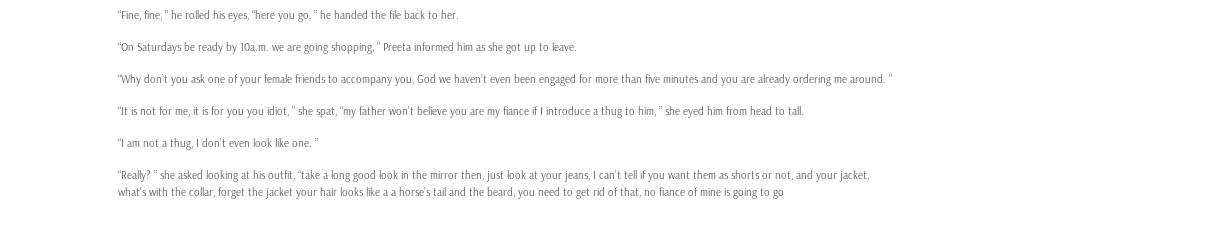“Fine, fine, ” he rolled his eyes, “here you go, ” he handed the file back to her.

“On Saturdays be ready by 10a.m. we are going shopping, ” Preeta informed him as she got up to leave.

“Why don’t you ask one of your female friends to accompany you, God we haven’t even been engaged for more than five minutes and you are already ordering me around. ”

“It is not for me, it is for you you idiot, ” she spat, “my father won’t believe you are my fiance if I introduce a thug to him, ” she eyed him from head to tall.

“I am not a thug, I don’t even look like one. ”

“Really? ” she asked looking at his outfit, “take a long good look in the mirror then, just look at your jeans, I can’t tell if you want them as shorts or not, and your jacket, what’s with the collar, forget the jacket your hair looks like a a horse’s tail and the beard, you need to get rid of that, no fiance of mine is going to go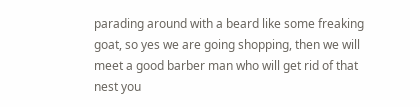parading around with a beard like some freaking goat, so yes we are going shopping, then we will meet a good barber man who will get rid of that nest you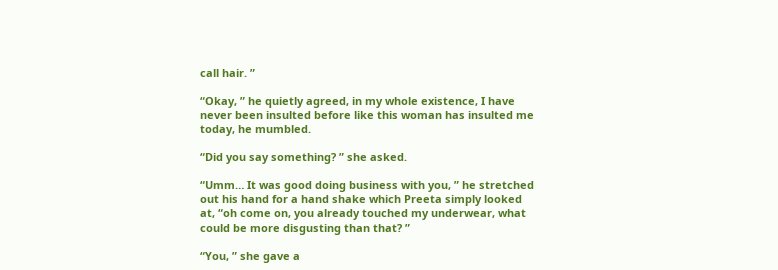call hair. ”

“Okay, ” he quietly agreed, in my whole existence, I have never been insulted before like this woman has insulted me today, he mumbled.

“Did you say something? ” she asked.

“Umm… It was good doing business with you, ” he stretched out his hand for a hand shake which Preeta simply looked at, “oh come on, you already touched my underwear, what could be more disgusting than that? ”

“You, ” she gave a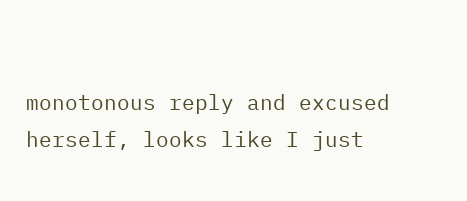monotonous reply and excused herself, looks like I just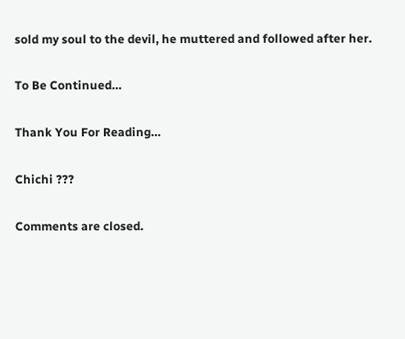sold my soul to the devil, he muttered and followed after her.

To Be Continued…

Thank You For Reading…

Chichi ???

Comments are closed.